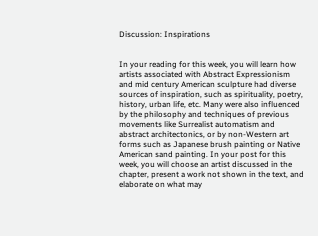Discussion: Inspirations


In your reading for this week, you will learn how artists associated with Abstract Expressionism and mid century American sculpture had diverse sources of inspiration, such as spirituality, poetry, history, urban life, etc. Many were also influenced by the philosophy and techniques of previous movements like Surrealist automatism and abstract architectonics, or by non-Western art forms such as Japanese brush painting or Native American sand painting. In your post for this week, you will choose an artist discussed in the chapter, present a work not shown in the text, and elaborate on what may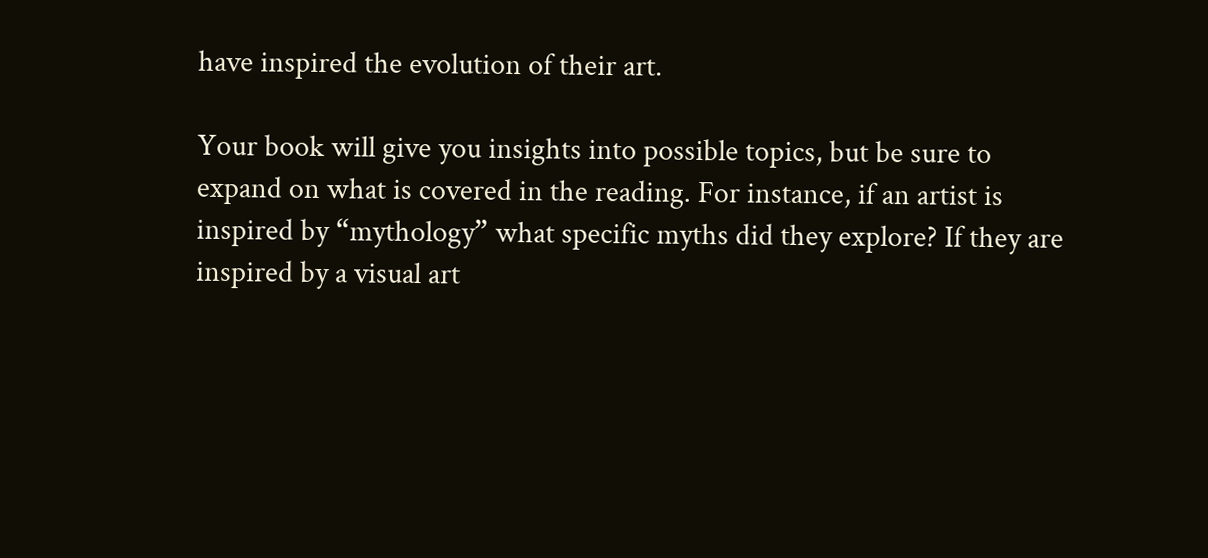have inspired the evolution of their art.

Your book will give you insights into possible topics, but be sure to expand on what is covered in the reading. For instance, if an artist is inspired by “mythology” what specific myths did they explore? If they are inspired by a visual art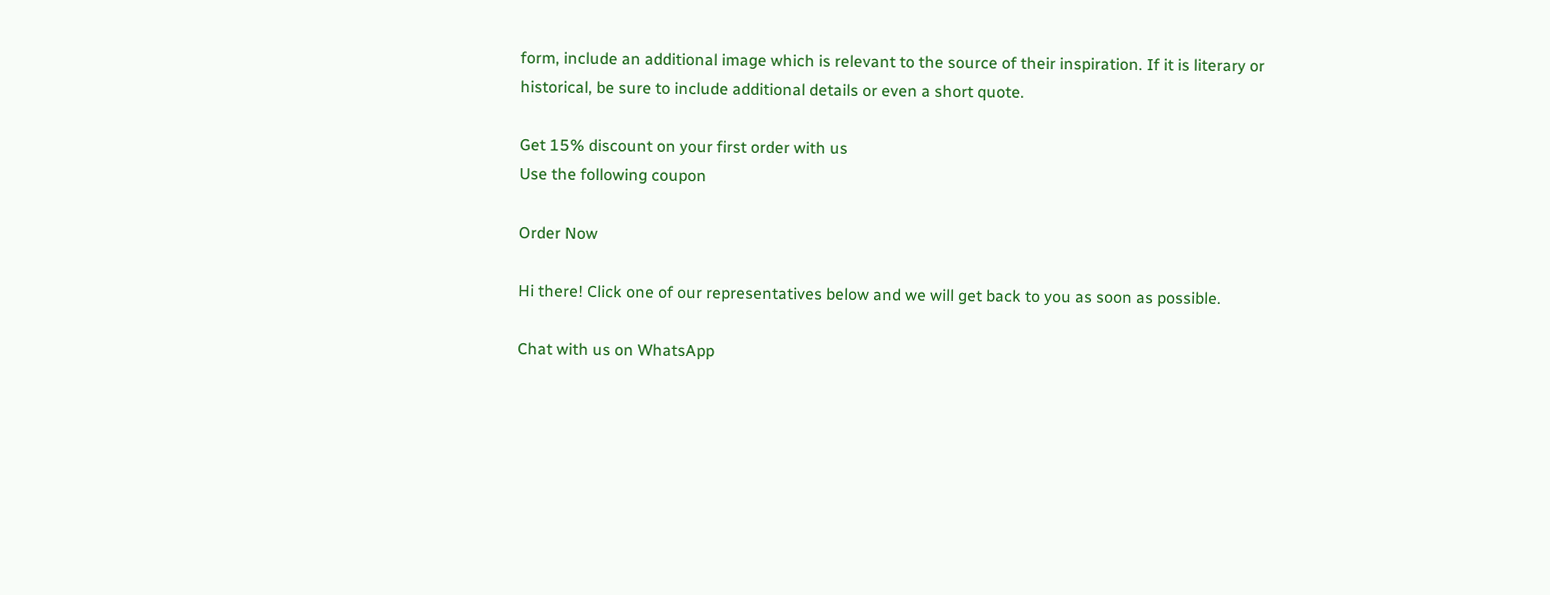form, include an additional image which is relevant to the source of their inspiration. If it is literary or historical, be sure to include additional details or even a short quote.

Get 15% discount on your first order with us
Use the following coupon

Order Now

Hi there! Click one of our representatives below and we will get back to you as soon as possible.

Chat with us on WhatsApp